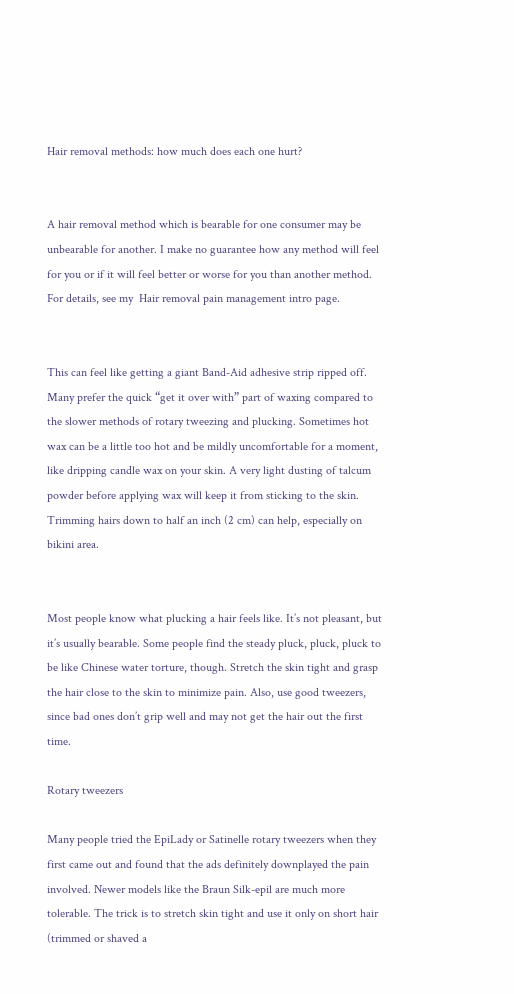Hair removal methods: how much does each one hurt?


A hair removal method which is bearable for one consumer may be unbearable for another. I make no guarantee how any method will feel for you or if it will feel better or worse for you than another method. For details, see my  Hair removal pain management intro page.


This can feel like getting a giant Band-Aid adhesive strip ripped off. Many prefer the quick “get it over with” part of waxing compared to the slower methods of rotary tweezing and plucking. Sometimes hot wax can be a little too hot and be mildly uncomfortable for a moment, like dripping candle wax on your skin. A very light dusting of talcum powder before applying wax will keep it from sticking to the skin. Trimming hairs down to half an inch (2 cm) can help, especially on bikini area.


Most people know what plucking a hair feels like. It’s not pleasant, but it’s usually bearable. Some people find the steady pluck, pluck, pluck to be like Chinese water torture, though. Stretch the skin tight and grasp the hair close to the skin to minimize pain. Also, use good tweezers, since bad ones don’t grip well and may not get the hair out the first time.

Rotary tweezers

Many people tried the EpiLady or Satinelle rotary tweezers when they first came out and found that the ads definitely downplayed the pain involved. Newer models like the Braun Silk-epil are much more tolerable. The trick is to stretch skin tight and use it only on short hair (trimmed or shaved a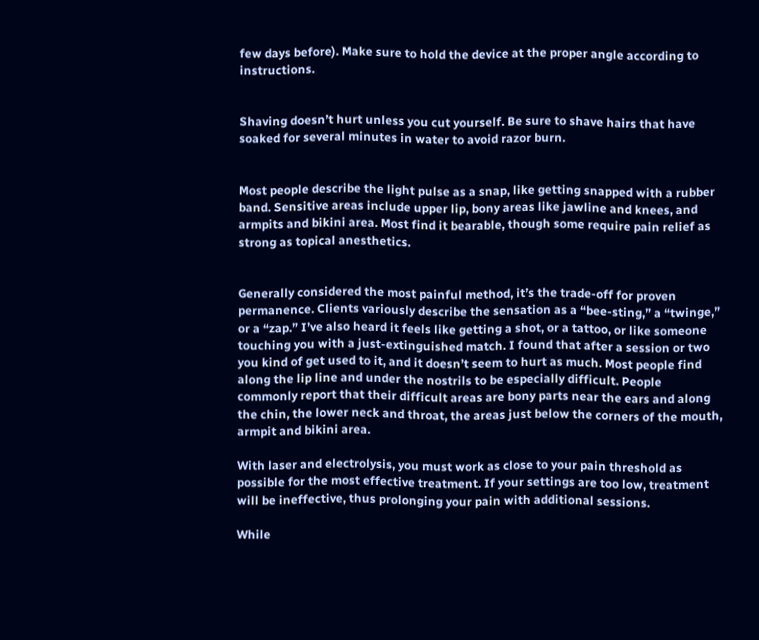few days before). Make sure to hold the device at the proper angle according to instructions.


Shaving doesn’t hurt unless you cut yourself. Be sure to shave hairs that have soaked for several minutes in water to avoid razor burn.


Most people describe the light pulse as a snap, like getting snapped with a rubber band. Sensitive areas include upper lip, bony areas like jawline and knees, and armpits and bikini area. Most find it bearable, though some require pain relief as strong as topical anesthetics.


Generally considered the most painful method, it’s the trade-off for proven permanence. Clients variously describe the sensation as a “bee-sting,” a “twinge,” or a “zap.” I’ve also heard it feels like getting a shot, or a tattoo, or like someone touching you with a just-extinguished match. I found that after a session or two you kind of get used to it, and it doesn’t seem to hurt as much. Most people find along the lip line and under the nostrils to be especially difficult. People commonly report that their difficult areas are bony parts near the ears and along the chin, the lower neck and throat, the areas just below the corners of the mouth, armpit and bikini area.

With laser and electrolysis, you must work as close to your pain threshold as possible for the most effective treatment. If your settings are too low, treatment will be ineffective, thus prolonging your pain with additional sessions.

While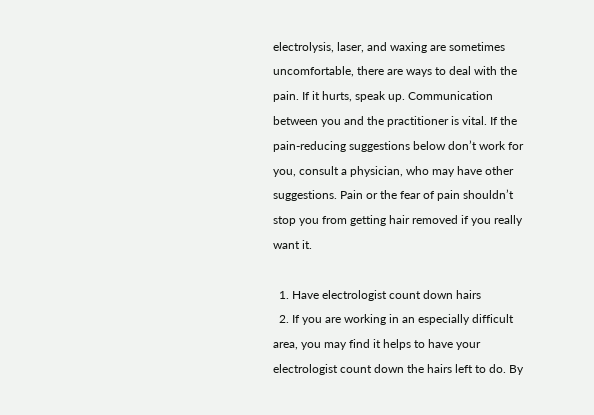electrolysis, laser, and waxing are sometimes uncomfortable, there are ways to deal with the pain. If it hurts, speak up. Communication between you and the practitioner is vital. If the pain-reducing suggestions below don’t work for you, consult a physician, who may have other suggestions. Pain or the fear of pain shouldn’t stop you from getting hair removed if you really want it.

  1. Have electrologist count down hairs
  2. If you are working in an especially difficult area, you may find it helps to have your electrologist count down the hairs left to do. By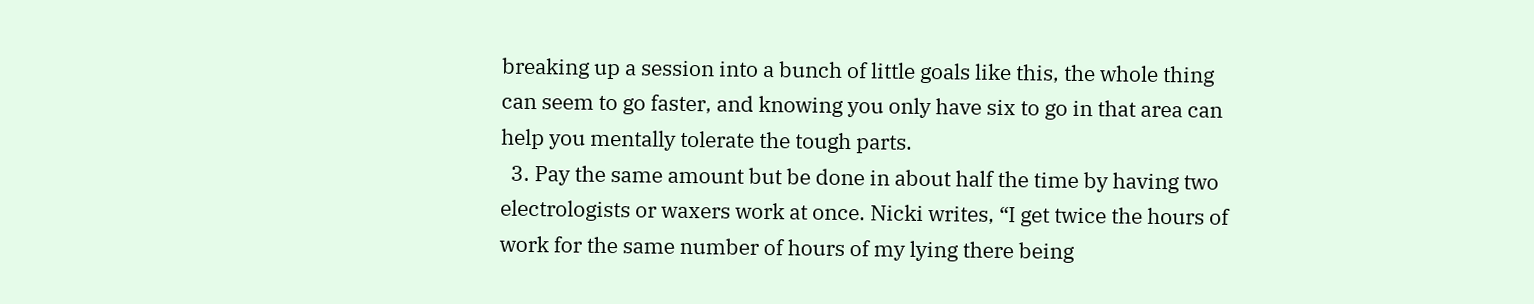breaking up a session into a bunch of little goals like this, the whole thing can seem to go faster, and knowing you only have six to go in that area can help you mentally tolerate the tough parts.
  3. Pay the same amount but be done in about half the time by having two electrologists or waxers work at once. Nicki writes, “I get twice the hours of work for the same number of hours of my lying there being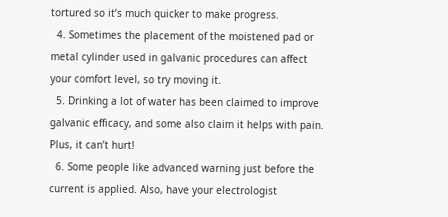tortured so it’s much quicker to make progress.
  4. Sometimes the placement of the moistened pad or metal cylinder used in galvanic procedures can affect your comfort level, so try moving it.
  5. Drinking a lot of water has been claimed to improve galvanic efficacy, and some also claim it helps with pain. Plus, it can’t hurt!
  6. Some people like advanced warning just before the current is applied. Also, have your electrologist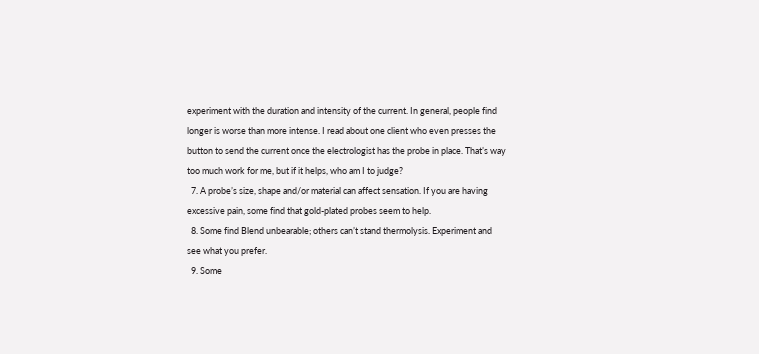experiment with the duration and intensity of the current. In general, people find longer is worse than more intense. I read about one client who even presses the button to send the current once the electrologist has the probe in place. That’s way too much work for me, but if it helps, who am I to judge?
  7. A probe’s size, shape and/or material can affect sensation. If you are having excessive pain, some find that gold-plated probes seem to help.
  8. Some find Blend unbearable; others can’t stand thermolysis. Experiment and see what you prefer.
  9. Some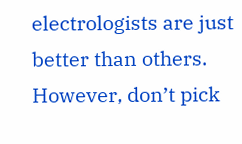electrologists are just better than others. However, don’t pick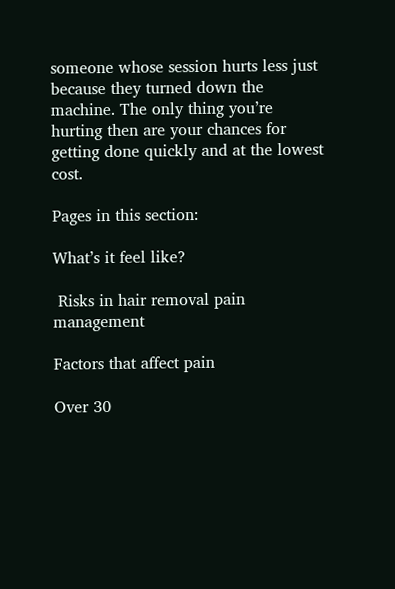someone whose session hurts less just because they turned down the machine. The only thing you’re hurting then are your chances for getting done quickly and at the lowest cost.

Pages in this section:

What’s it feel like?

 Risks in hair removal pain management

Factors that affect pain

Over 30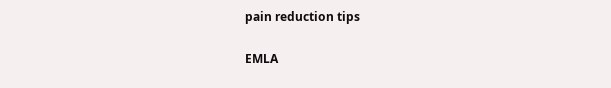pain reduction tips

EMLA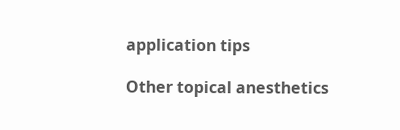application tips

Other topical anesthetics